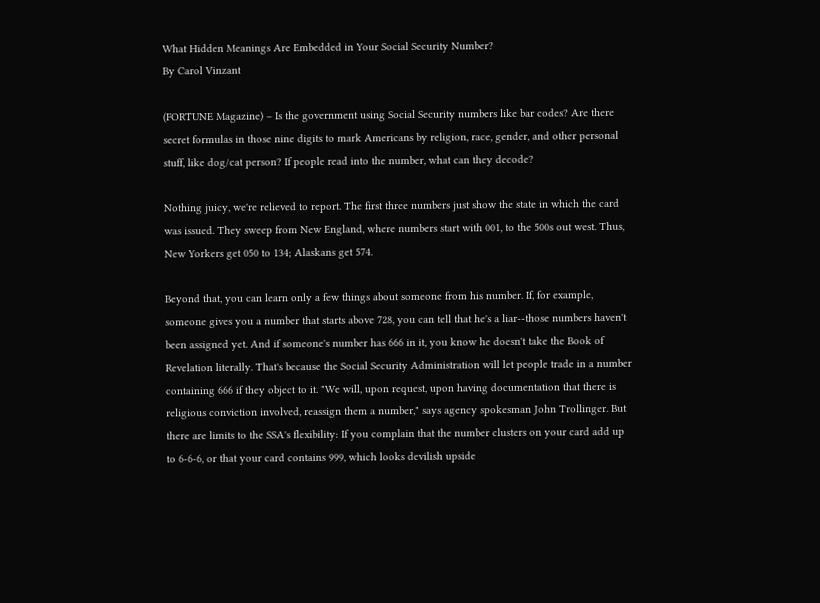What Hidden Meanings Are Embedded in Your Social Security Number?
By Carol Vinzant

(FORTUNE Magazine) – Is the government using Social Security numbers like bar codes? Are there secret formulas in those nine digits to mark Americans by religion, race, gender, and other personal stuff, like dog/cat person? If people read into the number, what can they decode?

Nothing juicy, we're relieved to report. The first three numbers just show the state in which the card was issued. They sweep from New England, where numbers start with 001, to the 500s out west. Thus, New Yorkers get 050 to 134; Alaskans get 574.

Beyond that, you can learn only a few things about someone from his number. If, for example, someone gives you a number that starts above 728, you can tell that he's a liar--those numbers haven't been assigned yet. And if someone's number has 666 in it, you know he doesn't take the Book of Revelation literally. That's because the Social Security Administration will let people trade in a number containing 666 if they object to it. "We will, upon request, upon having documentation that there is religious conviction involved, reassign them a number," says agency spokesman John Trollinger. But there are limits to the SSA's flexibility: If you complain that the number clusters on your card add up to 6-6-6, or that your card contains 999, which looks devilish upside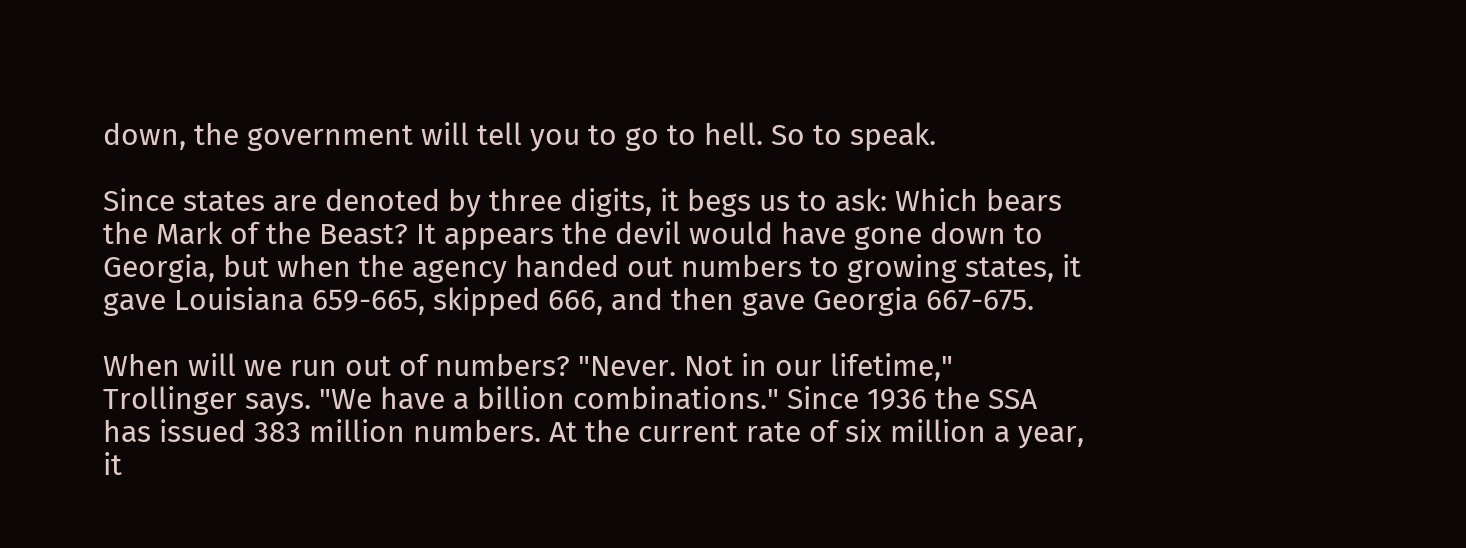down, the government will tell you to go to hell. So to speak.

Since states are denoted by three digits, it begs us to ask: Which bears the Mark of the Beast? It appears the devil would have gone down to Georgia, but when the agency handed out numbers to growing states, it gave Louisiana 659-665, skipped 666, and then gave Georgia 667-675.

When will we run out of numbers? "Never. Not in our lifetime," Trollinger says. "We have a billion combinations." Since 1936 the SSA has issued 383 million numbers. At the current rate of six million a year, it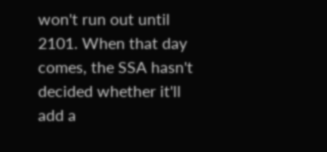won't run out until 2101. When that day comes, the SSA hasn't decided whether it'll add a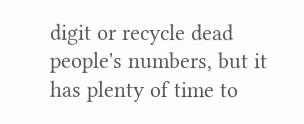digit or recycle dead people's numbers, but it has plenty of time to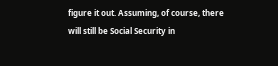figure it out. Assuming, of course, there will still be Social Security in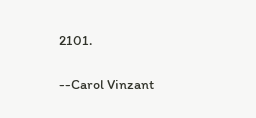2101.

--Carol Vinzant